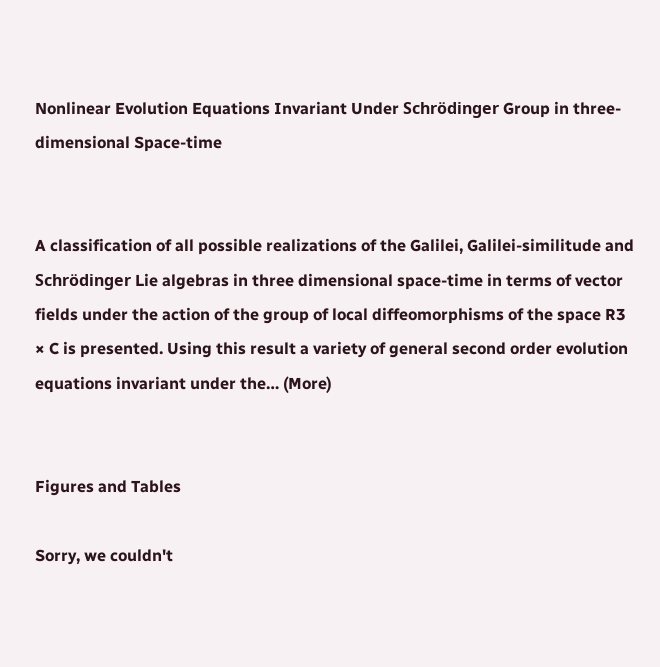Nonlinear Evolution Equations Invariant Under Schrödinger Group in three-dimensional Space-time


A classification of all possible realizations of the Galilei, Galilei-similitude and Schrödinger Lie algebras in three dimensional space-time in terms of vector fields under the action of the group of local diffeomorphisms of the space R3 × C is presented. Using this result a variety of general second order evolution equations invariant under the… (More)


Figures and Tables

Sorry, we couldn't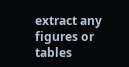extract any figures or tables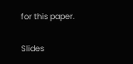for this paper.

Slides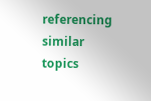referencing similar topics